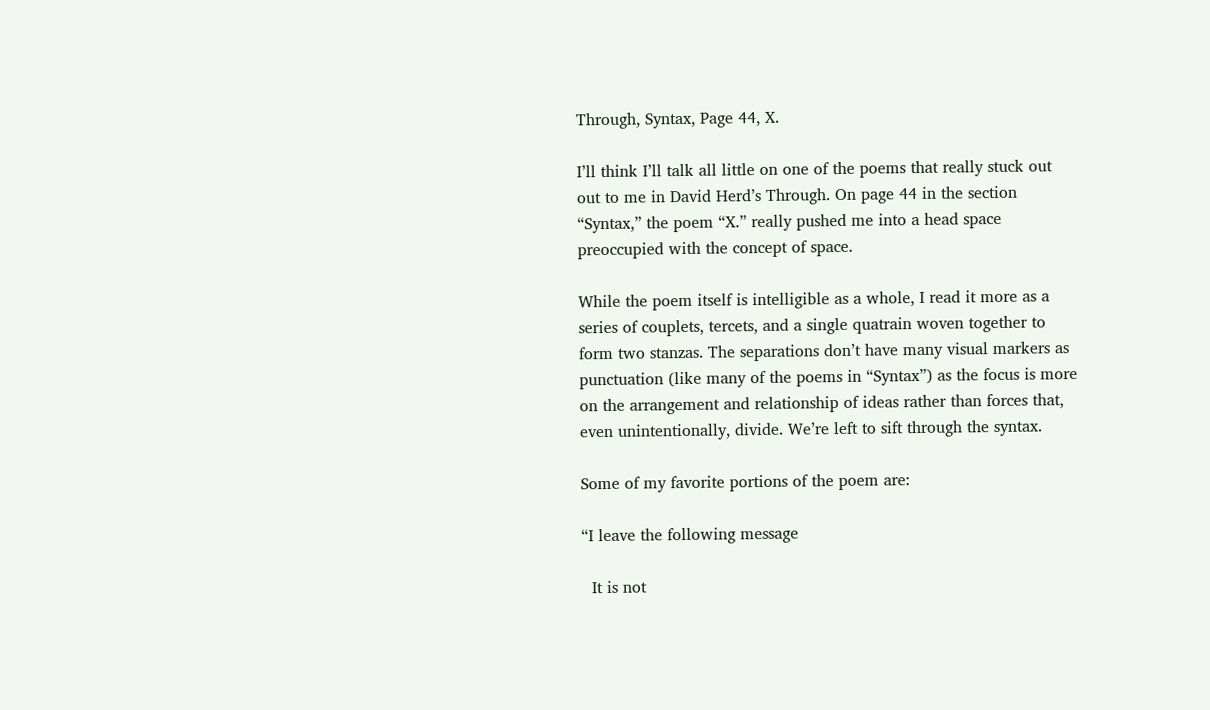Through, Syntax, Page 44, X.

I’ll think I’ll talk all little on one of the poems that really stuck out out to me in David Herd’s Through. On page 44 in the section “Syntax,” the poem “X.” really pushed me into a head space preoccupied with the concept of space.

While the poem itself is intelligible as a whole, I read it more as a series of couplets, tercets, and a single quatrain woven together to form two stanzas. The separations don’t have many visual markers as punctuation (like many of the poems in “Syntax”) as the focus is more on the arrangement and relationship of ideas rather than forces that, even unintentionally, divide. We’re left to sift through the syntax.

Some of my favorite portions of the poem are:

“I leave the following message

  It is not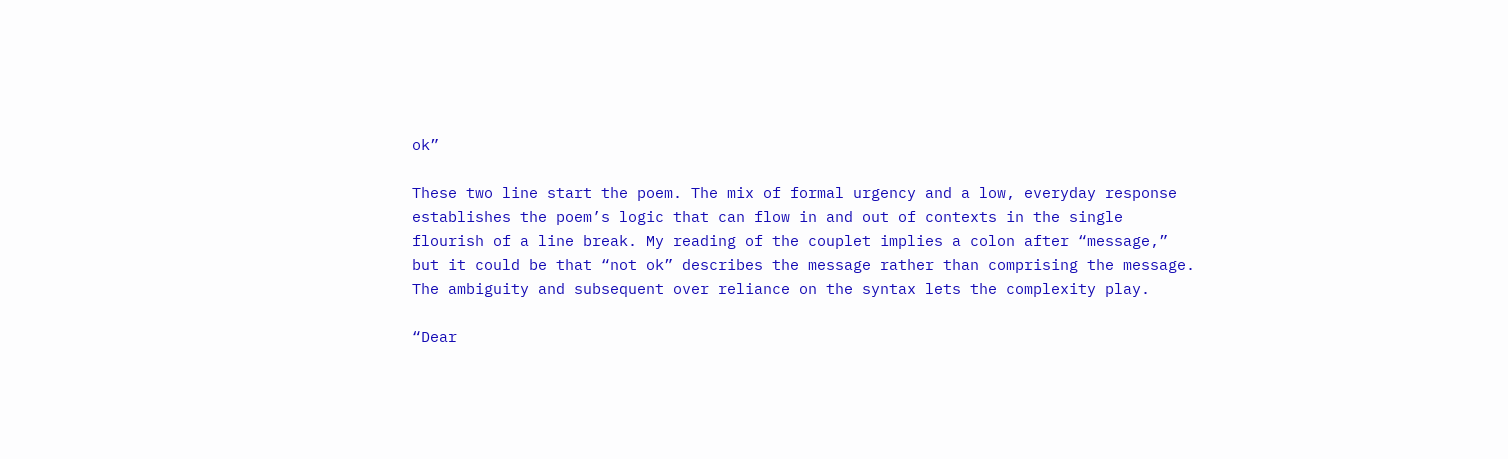ok”

These two line start the poem. The mix of formal urgency and a low, everyday response establishes the poem’s logic that can flow in and out of contexts in the single flourish of a line break. My reading of the couplet implies a colon after “message,” but it could be that “not ok” describes the message rather than comprising the message. The ambiguity and subsequent over reliance on the syntax lets the complexity play.

“Dear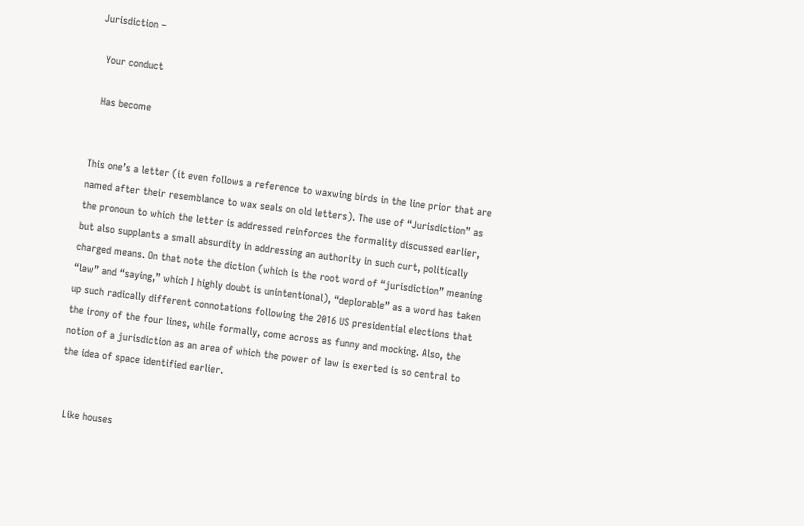Jurisdiction –

  Your conduct

  Has become


This one’s a letter (it even follows a reference to waxwing birds in the line prior that are named after their resemblance to wax seals on old letters). The use of “Jurisdiction” as the pronoun to which the letter is addressed reinforces the formality discussed earlier, but also supplants a small absurdity in addressing an authority in such curt, politically charged means. On that note the diction (which is the root word of “jurisdiction” meaning “law” and “saying,” which I highly doubt is unintentional), “deplorable” as a word has taken up such radically different connotations following the 2016 US presidential elections that the irony of the four lines, while formally, come across as funny and mocking. Also, the notion of a jurisdiction as an area of which the power of law is exerted is so central to the idea of space identified earlier.


  Like houses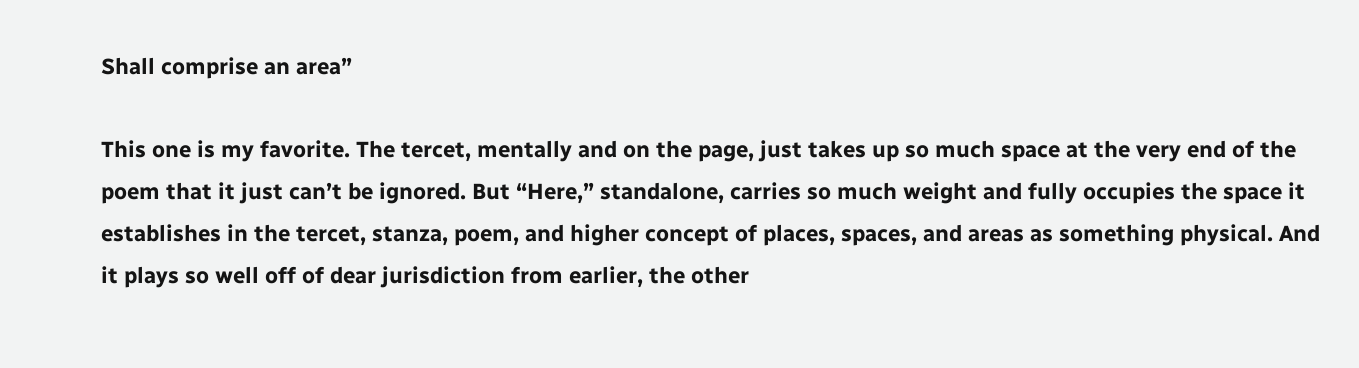Shall comprise an area”

This one is my favorite. The tercet, mentally and on the page, just takes up so much space at the very end of the poem that it just can’t be ignored. But “Here,” standalone, carries so much weight and fully occupies the space it establishes in the tercet, stanza, poem, and higher concept of places, spaces, and areas as something physical. And it plays so well off of dear jurisdiction from earlier, the other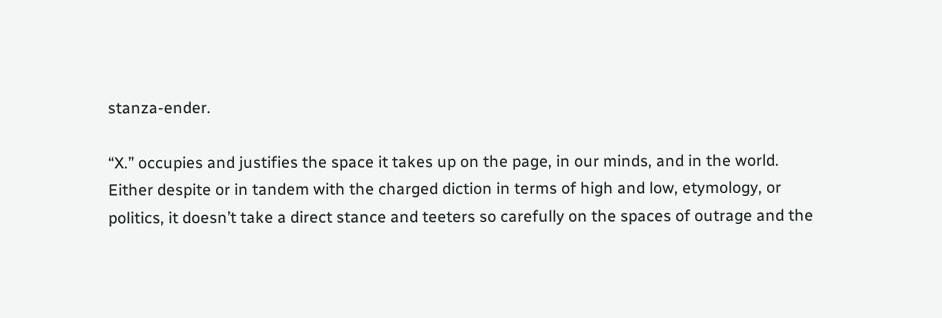stanza-ender.

“X.” occupies and justifies the space it takes up on the page, in our minds, and in the world. Either despite or in tandem with the charged diction in terms of high and low, etymology, or politics, it doesn’t take a direct stance and teeters so carefully on the spaces of outrage and the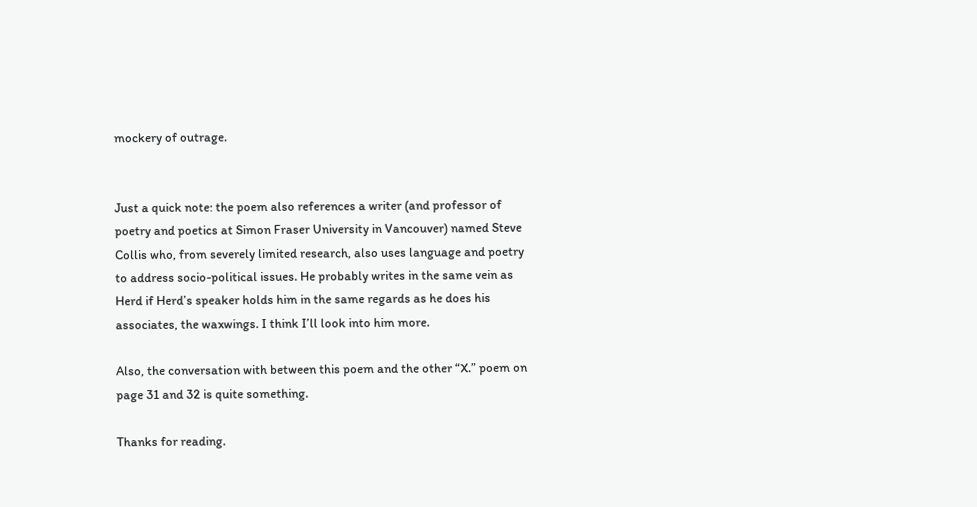mockery of outrage.


Just a quick note: the poem also references a writer (and professor of poetry and poetics at Simon Fraser University in Vancouver) named Steve Collis who, from severely limited research, also uses language and poetry to address socio-political issues. He probably writes in the same vein as Herd if Herd’s speaker holds him in the same regards as he does his associates, the waxwings. I think I’ll look into him more.

Also, the conversation with between this poem and the other “X.” poem on page 31 and 32 is quite something.

Thanks for reading.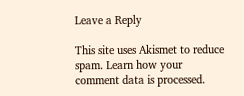Leave a Reply

This site uses Akismet to reduce spam. Learn how your comment data is processed.